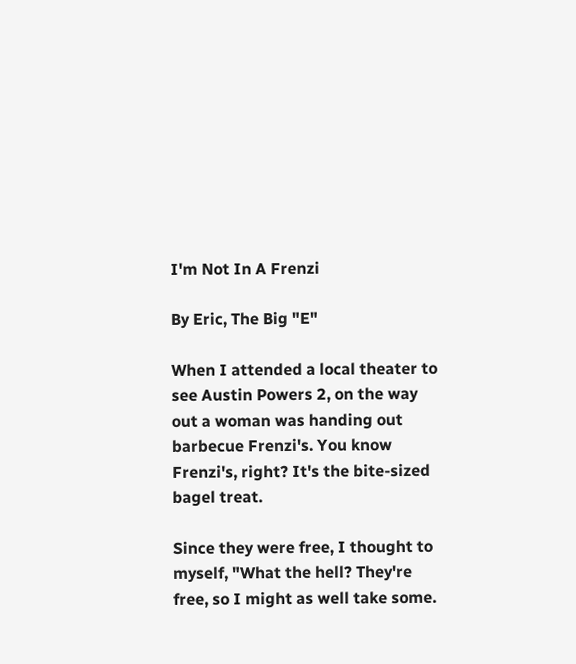I'm Not In A Frenzi

By Eric, The Big "E"

When I attended a local theater to see Austin Powers 2, on the way out a woman was handing out barbecue Frenzi's. You know Frenzi's, right? It's the bite-sized bagel treat.

Since they were free, I thought to myself, "What the hell? They're free, so I might as well take some.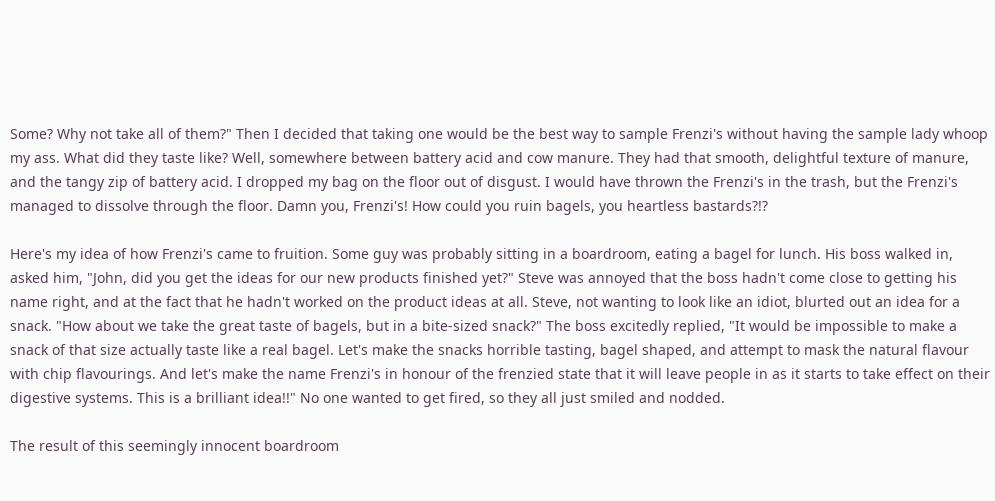Some? Why not take all of them?" Then I decided that taking one would be the best way to sample Frenzi's without having the sample lady whoop my ass. What did they taste like? Well, somewhere between battery acid and cow manure. They had that smooth, delightful texture of manure, and the tangy zip of battery acid. I dropped my bag on the floor out of disgust. I would have thrown the Frenzi's in the trash, but the Frenzi's managed to dissolve through the floor. Damn you, Frenzi's! How could you ruin bagels, you heartless bastards?!?

Here's my idea of how Frenzi's came to fruition. Some guy was probably sitting in a boardroom, eating a bagel for lunch. His boss walked in, asked him, "John, did you get the ideas for our new products finished yet?" Steve was annoyed that the boss hadn't come close to getting his name right, and at the fact that he hadn't worked on the product ideas at all. Steve, not wanting to look like an idiot, blurted out an idea for a snack. "How about we take the great taste of bagels, but in a bite-sized snack?" The boss excitedly replied, "It would be impossible to make a snack of that size actually taste like a real bagel. Let's make the snacks horrible tasting, bagel shaped, and attempt to mask the natural flavour with chip flavourings. And let's make the name Frenzi's in honour of the frenzied state that it will leave people in as it starts to take effect on their digestive systems. This is a brilliant idea!!" No one wanted to get fired, so they all just smiled and nodded.

The result of this seemingly innocent boardroom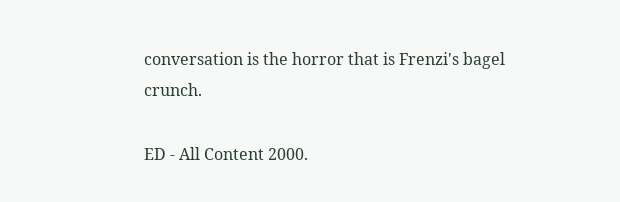conversation is the horror that is Frenzi's bagel crunch.

ED - All Content 2000.